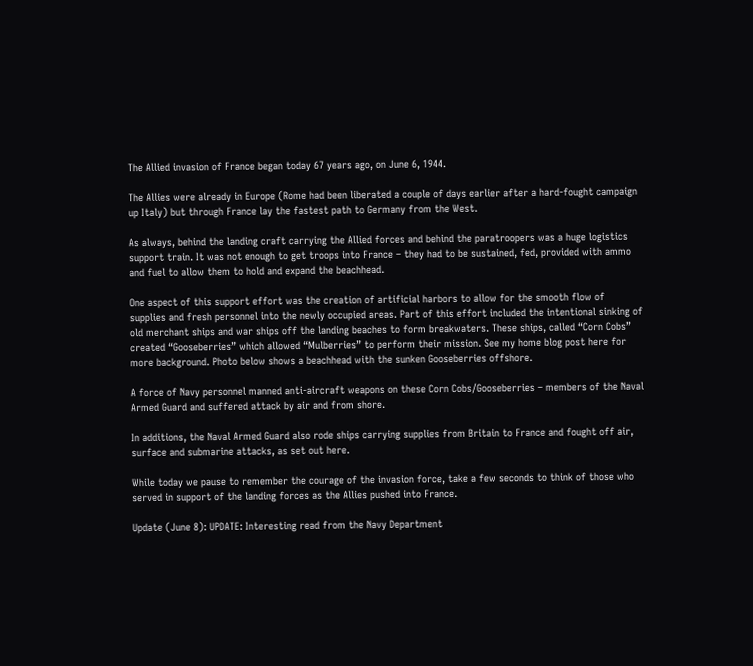The Allied invasion of France began today 67 years ago, on June 6, 1944.

The Allies were already in Europe (Rome had been liberated a couple of days earlier after a hard-fought campaign up Italy) but through France lay the fastest path to Germany from the West.

As always, behind the landing craft carrying the Allied forces and behind the paratroopers was a huge logistics support train. It was not enough to get troops into France – they had to be sustained, fed, provided with ammo and fuel to allow them to hold and expand the beachhead.

One aspect of this support effort was the creation of artificial harbors to allow for the smooth flow of supplies and fresh personnel into the newly occupied areas. Part of this effort included the intentional sinking of old merchant ships and war ships off the landing beaches to form breakwaters. These ships, called “Corn Cobs” created “Gooseberries” which allowed “Mulberries” to perform their mission. See my home blog post here for more background. Photo below shows a beachhead with the sunken Gooseberries offshore.

A force of Navy personnel manned anti-aircraft weapons on these Corn Cobs/Gooseberries – members of the Naval Armed Guard and suffered attack by air and from shore.

In additions, the Naval Armed Guard also rode ships carrying supplies from Britain to France and fought off air, surface and submarine attacks, as set out here.

While today we pause to remember the courage of the invasion force, take a few seconds to think of those who served in support of the landing forces as the Allies pushed into France.

Update (June 8): UPDATE: Interesting read from the Navy Department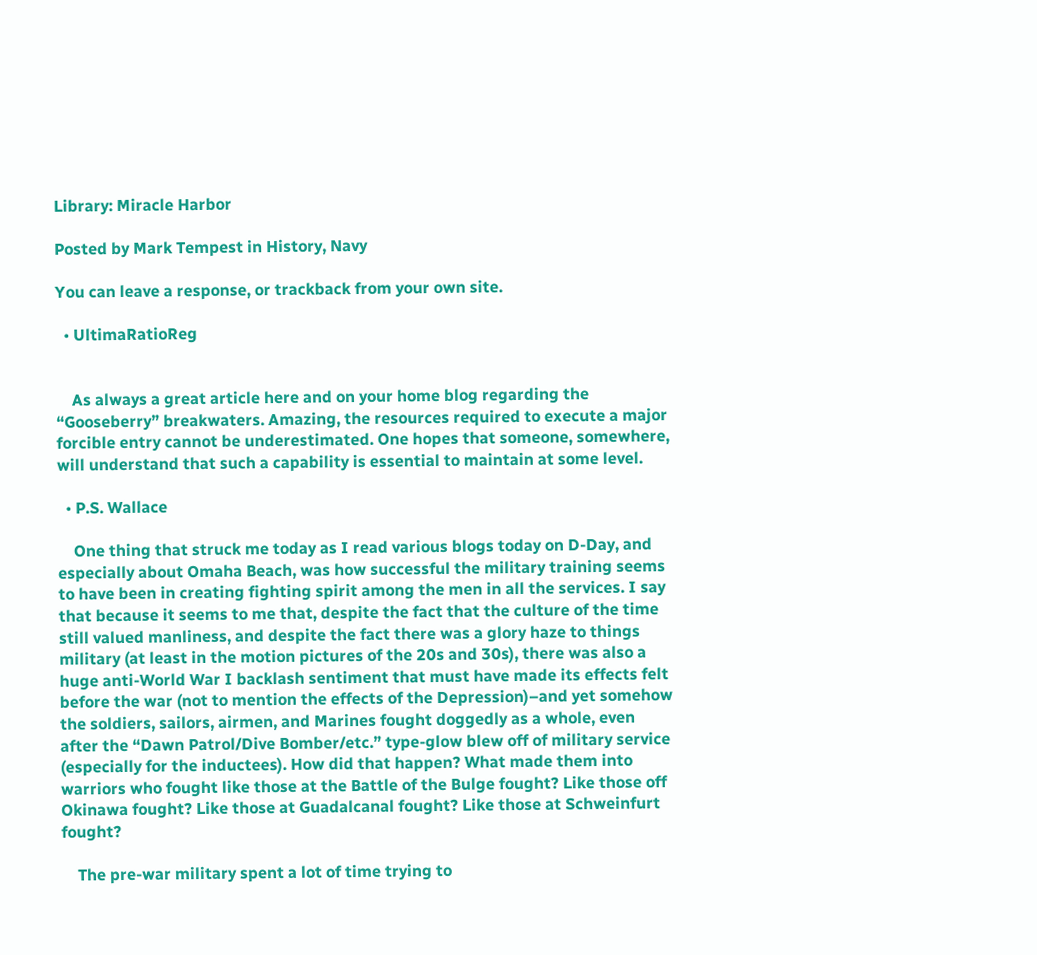Library: Miracle Harbor

Posted by Mark Tempest in History, Navy

You can leave a response, or trackback from your own site.

  • UltimaRatioReg


    As always a great article here and on your home blog regarding the “Gooseberry” breakwaters. Amazing, the resources required to execute a major forcible entry cannot be underestimated. One hopes that someone, somewhere, will understand that such a capability is essential to maintain at some level.

  • P.S. Wallace

    One thing that struck me today as I read various blogs today on D-Day, and especially about Omaha Beach, was how successful the military training seems to have been in creating fighting spirit among the men in all the services. I say that because it seems to me that, despite the fact that the culture of the time still valued manliness, and despite the fact there was a glory haze to things military (at least in the motion pictures of the 20s and 30s), there was also a huge anti-World War I backlash sentiment that must have made its effects felt before the war (not to mention the effects of the Depression)–and yet somehow the soldiers, sailors, airmen, and Marines fought doggedly as a whole, even after the “Dawn Patrol/Dive Bomber/etc.” type-glow blew off of military service (especially for the inductees). How did that happen? What made them into warriors who fought like those at the Battle of the Bulge fought? Like those off Okinawa fought? Like those at Guadalcanal fought? Like those at Schweinfurt fought?

    The pre-war military spent a lot of time trying to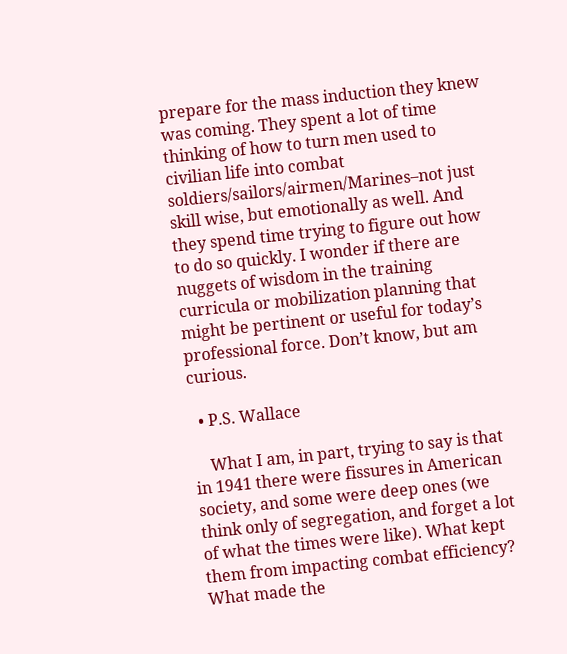prepare for the mass induction they knew was coming. They spent a lot of time thinking of how to turn men used to civilian life into combat soldiers/sailors/airmen/Marines–not just skill wise, but emotionally as well. And they spend time trying to figure out how to do so quickly. I wonder if there are nuggets of wisdom in the training curricula or mobilization planning that might be pertinent or useful for today’s professional force. Don’t know, but am curious.

  • P.S. Wallace

    What I am, in part, trying to say is that in 1941 there were fissures in American society, and some were deep ones (we think only of segregation, and forget a lot of what the times were like). What kept them from impacting combat efficiency? What made the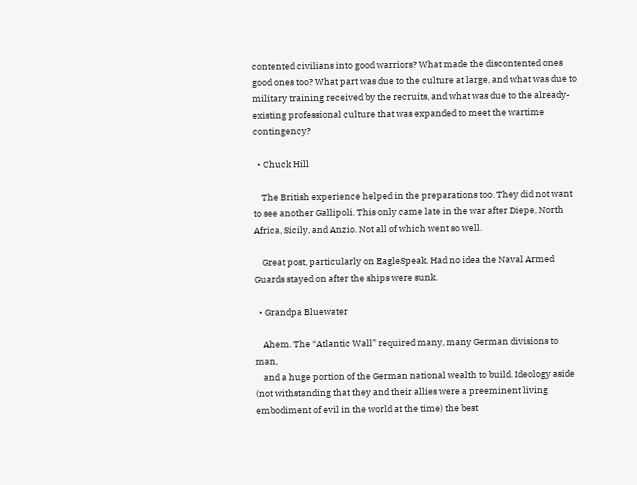contented civilians into good warriors? What made the discontented ones good ones too? What part was due to the culture at large, and what was due to military training received by the recruits, and what was due to the already-existing professional culture that was expanded to meet the wartime contingency?

  • Chuck Hill

    The British experience helped in the preparations too. They did not want to see another Gallipoli. This only came late in the war after Diepe, North Africa, Sicily, and Anzio. Not all of which went so well.

    Great post, particularly on EagleSpeak. Had no idea the Naval Armed Guards stayed on after the ships were sunk.

  • Grandpa Bluewater

    Ahem. The “Atlantic Wall” required many, many German divisions to man,
    and a huge portion of the German national wealth to build. Ideology aside (not withstanding that they and their allies were a preeminent living embodiment of evil in the world at the time) the best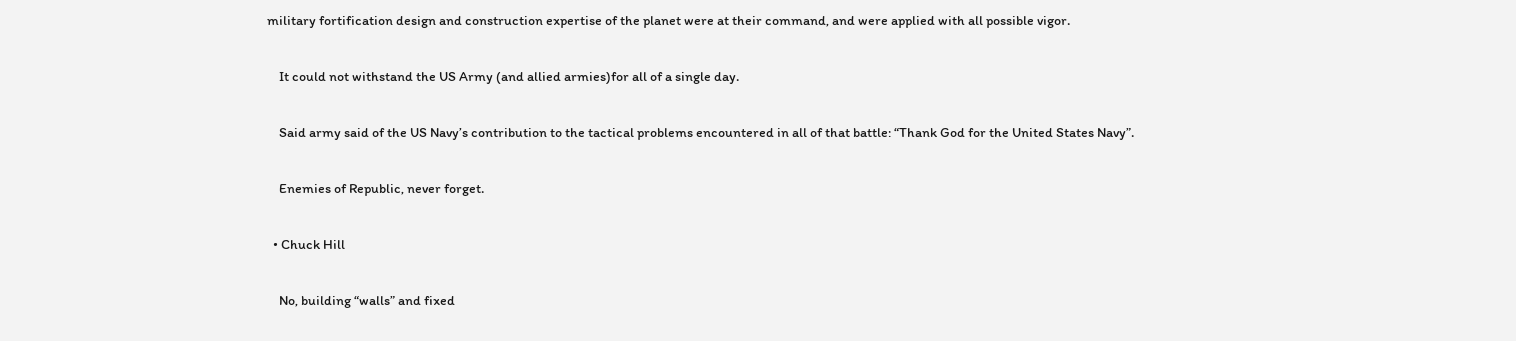military fortification design and construction expertise of the planet were at their command, and were applied with all possible vigor.

    It could not withstand the US Army (and allied armies)for all of a single day.

    Said army said of the US Navy’s contribution to the tactical problems encountered in all of that battle: “Thank God for the United States Navy”.

    Enemies of Republic, never forget.

  • Chuck Hill

    No, building “walls” and fixed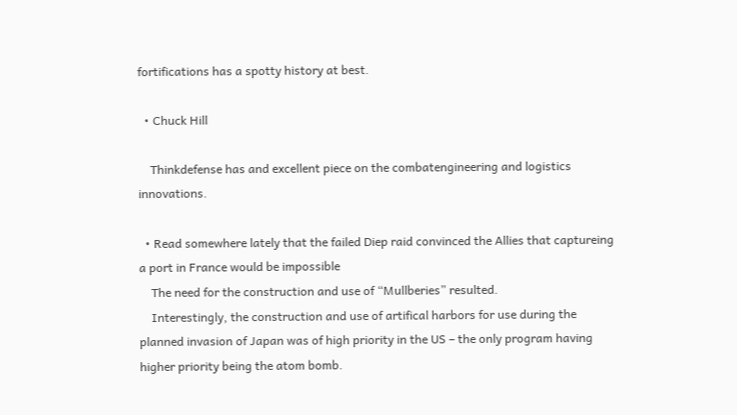fortifications has a spotty history at best.

  • Chuck Hill

    Thinkdefense has and excellent piece on the combatengineering and logistics innovations.

  • Read somewhere lately that the failed Diep raid convinced the Allies that captureing a port in France would be impossible
    The need for the construction and use of “Mullberies” resulted.
    Interestingly, the construction and use of artifical harbors for use during the planned invasion of Japan was of high priority in the US – the only program having higher priority being the atom bomb.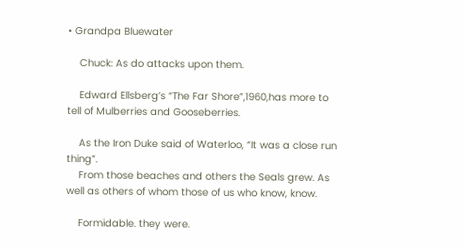• Grandpa Bluewater

    Chuck: As do attacks upon them.

    Edward Ellsberg’s “The Far Shore”,1960,has more to tell of Mulberries and Gooseberries.

    As the Iron Duke said of Waterloo, “It was a close run thing”.
    From those beaches and others the Seals grew. As well as others of whom those of us who know, know.

    Formidable. they were.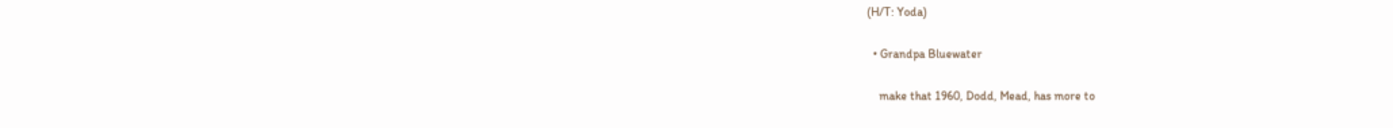(H/T: Yoda)

  • Grandpa Bluewater

    make that 1960, Dodd, Mead, has more to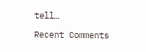tell…

Recent Comments